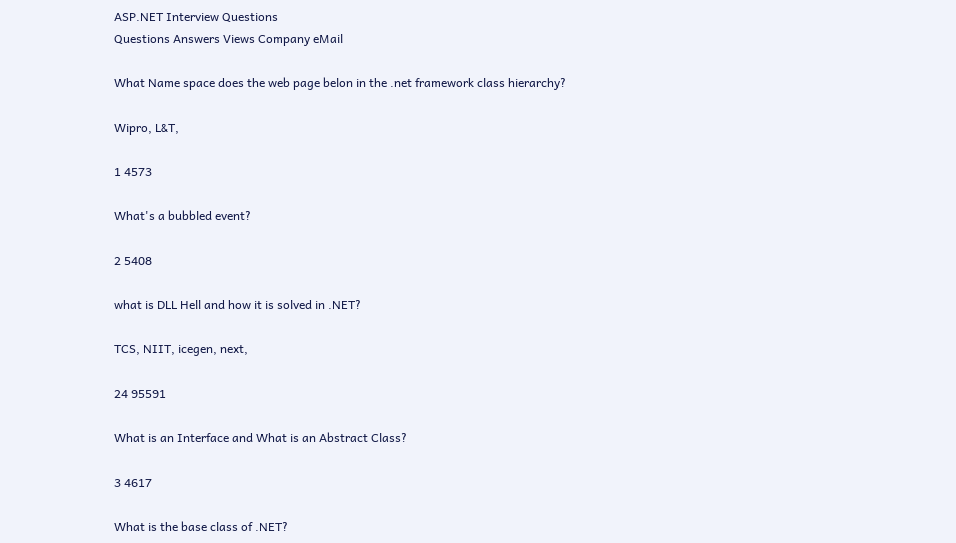ASP.NET Interview Questions
Questions Answers Views Company eMail

What Name space does the web page belon in the .net framework class hierarchy?

Wipro, L&T,

1 4573

What's a bubbled event?

2 5408

what is DLL Hell and how it is solved in .NET?

TCS, NIIT, icegen, next,

24 95591

What is an Interface and What is an Abstract Class?

3 4617

What is the base class of .NET?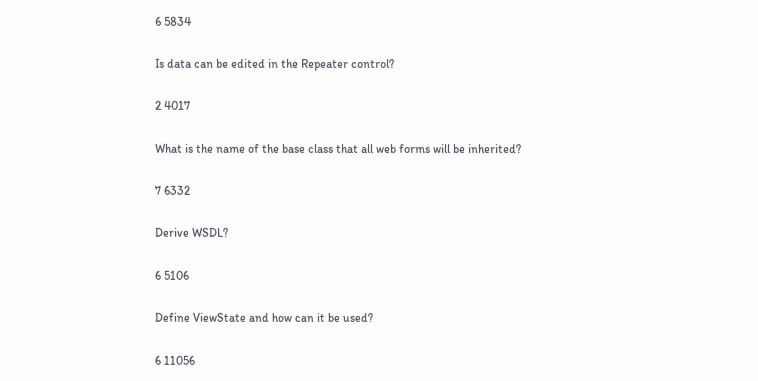6 5834

Is data can be edited in the Repeater control?

2 4017

What is the name of the base class that all web forms will be inherited?

7 6332

Derive WSDL?

6 5106

Define ViewState and how can it be used?

6 11056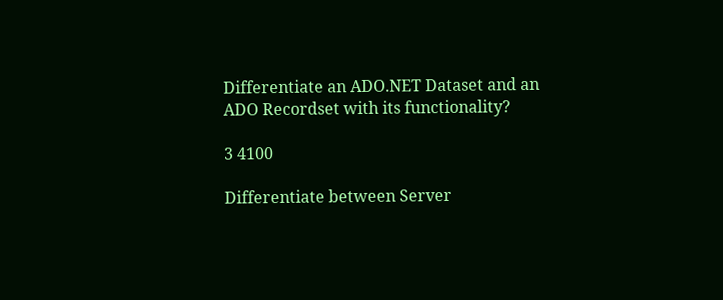Differentiate an ADO.NET Dataset and an ADO Recordset with its functionality?

3 4100

Differentiate between Server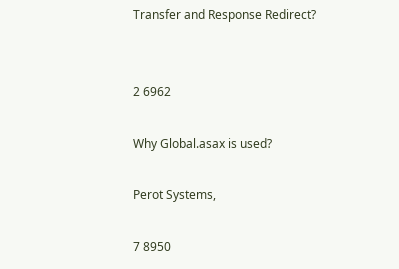Transfer and Response Redirect?


2 6962

Why Global.asax is used?

Perot Systems,

7 8950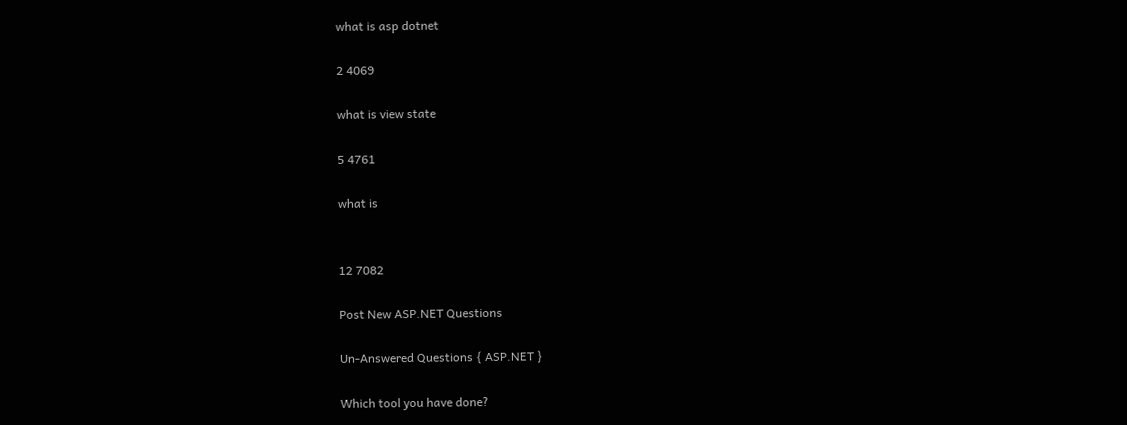what is asp dotnet

2 4069

what is view state

5 4761

what is


12 7082

Post New ASP.NET Questions

Un-Answered Questions { ASP.NET }

Which tool you have done?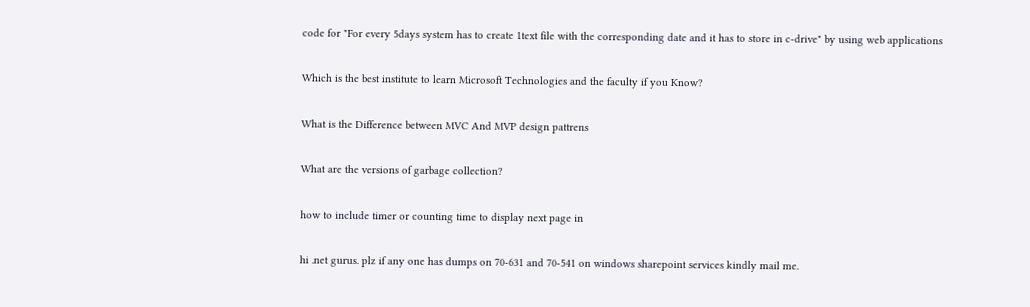code for "For every 5days system has to create 1text file with the corresponding date and it has to store in c-drive" by using web applications


Which is the best institute to learn Microsoft Technologies and the faculty if you Know?


What is the Difference between MVC And MVP design pattrens


What are the versions of garbage collection?


how to include timer or counting time to display next page in


hi .net gurus. plz if any one has dumps on 70-631 and 70-541 on windows sharepoint services kindly mail me.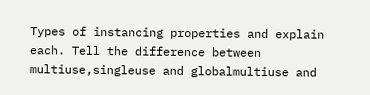Types of instancing properties and explain each. Tell the difference between multiuse,singleuse and globalmultiuse and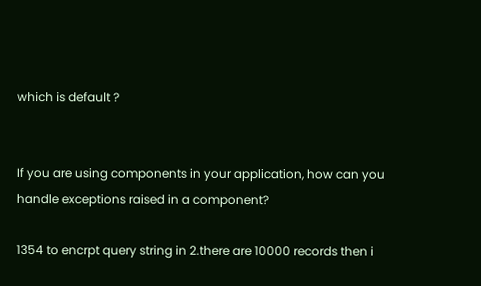which is default ?


If you are using components in your application, how can you handle exceptions raised in a component?

1354 to encrpt query string in 2.there are 10000 records then i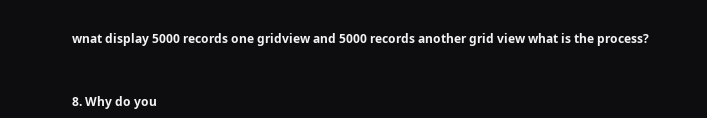wnat display 5000 records one gridview and 5000 records another grid view what is the process?


8. Why do you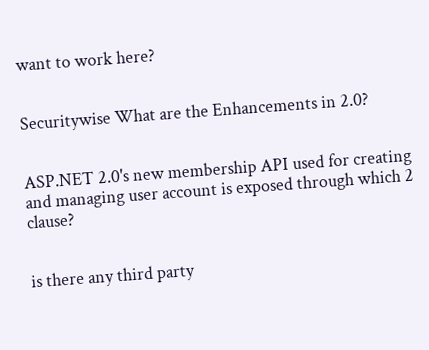want to work here?


Securitywise What are the Enhancements in 2.0?


ASP.NET 2.0's new membership API used for creating and managing user account is exposed through which 2 clause?


is there any third party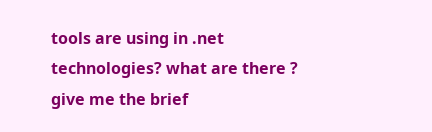tools are using in .net technologies? what are there ? give me the brief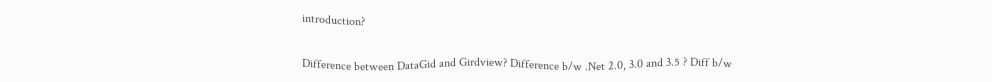introduction?


Difference between DataGid and Girdview? Difference b/w .Net 2.0, 3.0 and 3.5 ? Diff b/w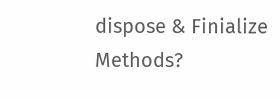dispose & Finialize Methods?